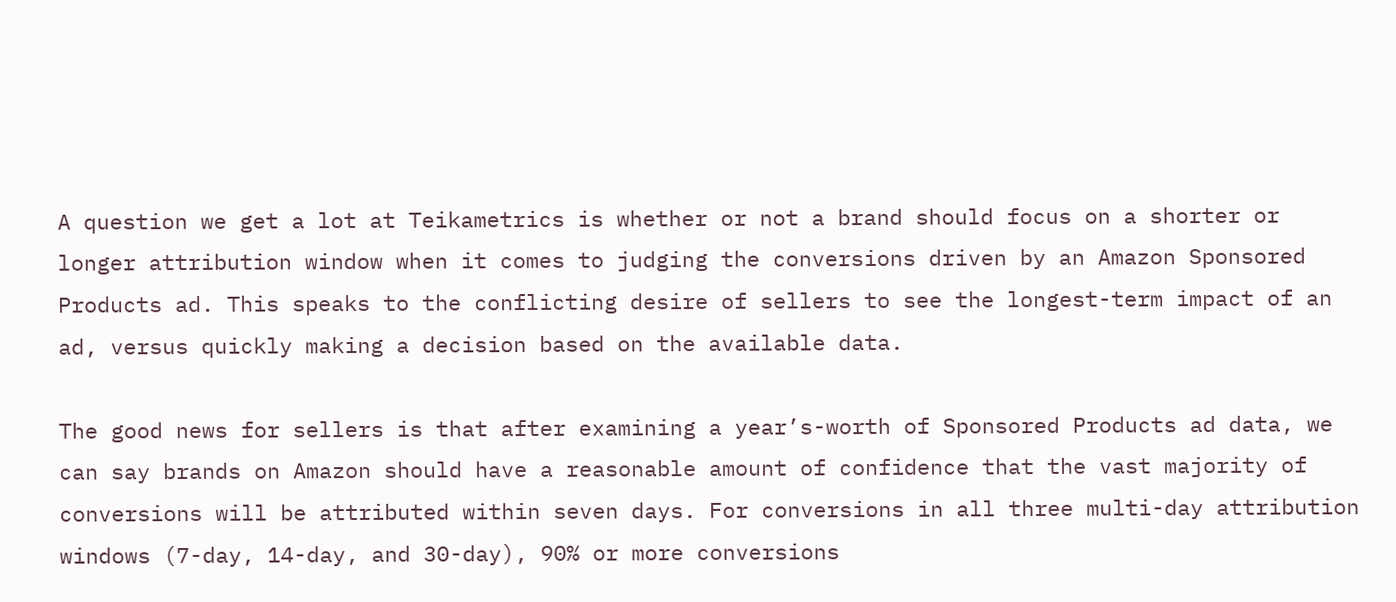A question we get a lot at Teikametrics is whether or not a brand should focus on a shorter or longer attribution window when it comes to judging the conversions driven by an Amazon Sponsored Products ad. This speaks to the conflicting desire of sellers to see the longest-term impact of an ad, versus quickly making a decision based on the available data.

The good news for sellers is that after examining a year’s-worth of Sponsored Products ad data, we can say brands on Amazon should have a reasonable amount of confidence that the vast majority of conversions will be attributed within seven days. For conversions in all three multi-day attribution windows (7-day, 14-day, and 30-day), 90% or more conversions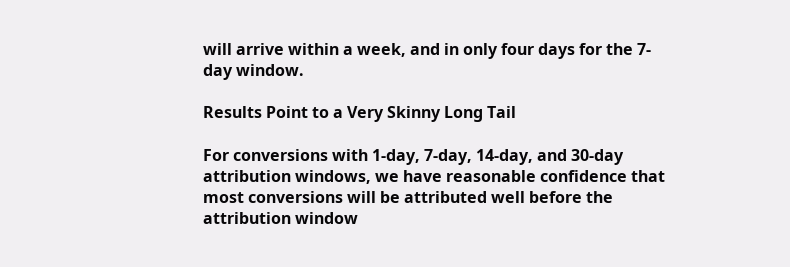will arrive within a week, and in only four days for the 7-day window.

Results Point to a Very Skinny Long Tail

For conversions with 1-day, 7-day, 14-day, and 30-day attribution windows, we have reasonable confidence that most conversions will be attributed well before the attribution window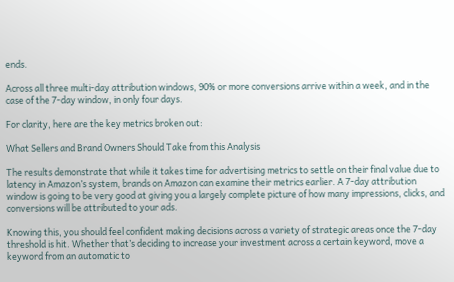ends.

Across all three multi-day attribution windows, 90% or more conversions arrive within a week, and in the case of the 7-day window, in only four days.

For clarity, here are the key metrics broken out:

What Sellers and Brand Owners Should Take from this Analysis

The results demonstrate that while it takes time for advertising metrics to settle on their final value due to latency in Amazon’s system, brands on Amazon can examine their metrics earlier. A 7-day attribution window is going to be very good at giving you a largely complete picture of how many impressions, clicks, and conversions will be attributed to your ads.

Knowing this, you should feel confident making decisions across a variety of strategic areas once the 7-day threshold is hit. Whether that’s deciding to increase your investment across a certain keyword, move a keyword from an automatic to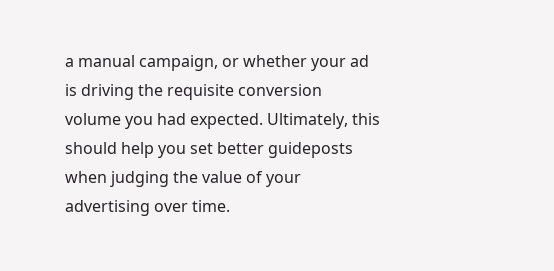a manual campaign, or whether your ad is driving the requisite conversion volume you had expected. Ultimately, this should help you set better guideposts when judging the value of your advertising over time.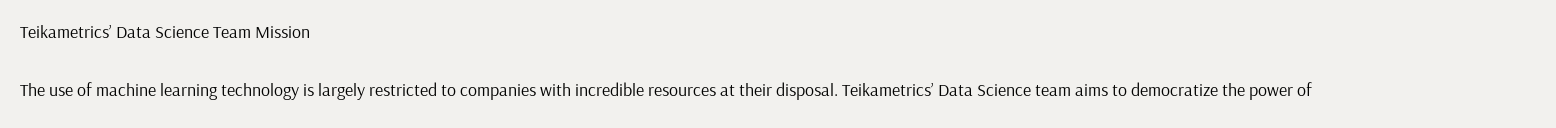Teikametrics’ Data Science Team Mission

The use of machine learning technology is largely restricted to companies with incredible resources at their disposal. Teikametrics’ Data Science team aims to democratize the power of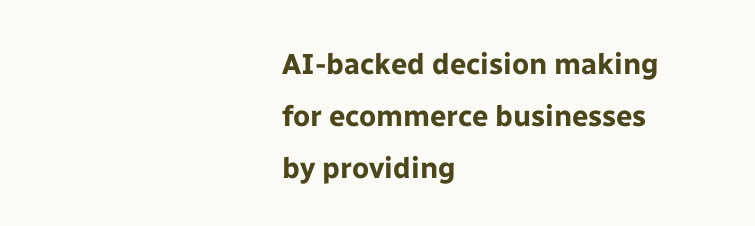AI-backed decision making for ecommerce businesses by providing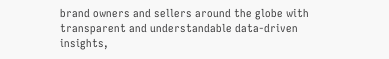brand owners and sellers around the globe with transparent and understandable data-driven insights,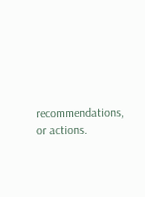recommendations, or actions.